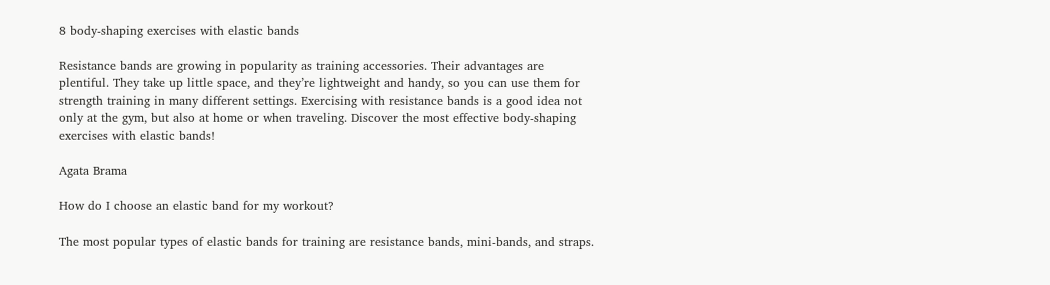8 body-shaping exercises with elastic bands

Resistance bands are growing in popularity as training accessories. Their advantages are plentiful. They take up little space, and they’re lightweight and handy, so you can use them for strength training in many different settings. Exercising with resistance bands is a good idea not only at the gym, but also at home or when traveling. Discover the most effective body-shaping exercises with elastic bands!

Agata Brama

How do I choose an elastic band for my workout?

The most popular types of elastic bands for training are resistance bands, mini-bands, and straps.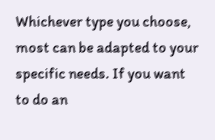Whichever type you choose, most can be adapted to your specific needs. If you want to do an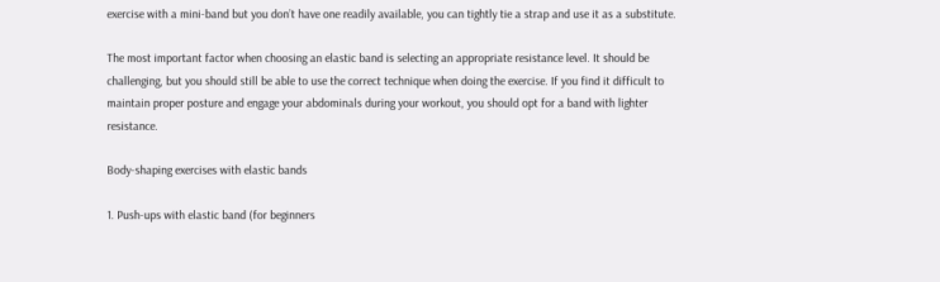exercise with a mini-band but you don’t have one readily available, you can tightly tie a strap and use it as a substitute.

The most important factor when choosing an elastic band is selecting an appropriate resistance level. It should be challenging, but you should still be able to use the correct technique when doing the exercise. If you find it difficult to maintain proper posture and engage your abdominals during your workout, you should opt for a band with lighter resistance.

Body-shaping exercises with elastic bands

1. Push-ups with elastic band (for beginners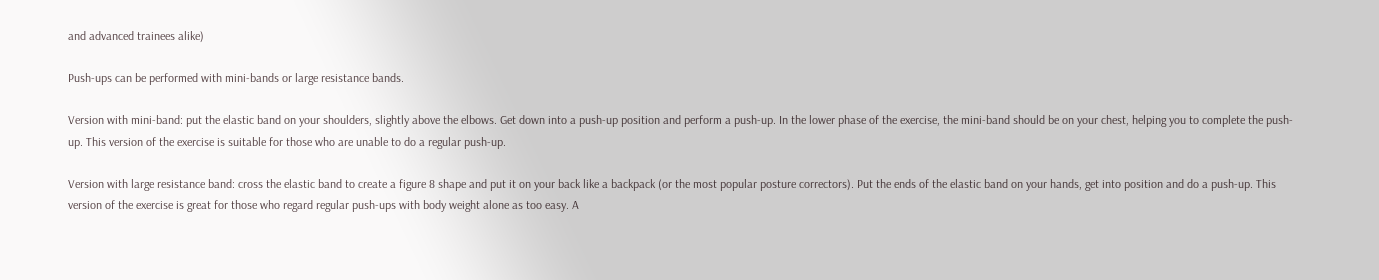and advanced trainees alike)

Push-ups can be performed with mini-bands or large resistance bands.

Version with mini-band: put the elastic band on your shoulders, slightly above the elbows. Get down into a push-up position and perform a push-up. In the lower phase of the exercise, the mini-band should be on your chest, helping you to complete the push-up. This version of the exercise is suitable for those who are unable to do a regular push-up.

Version with large resistance band: cross the elastic band to create a figure 8 shape and put it on your back like a backpack (or the most popular posture correctors). Put the ends of the elastic band on your hands, get into position and do a push-up. This version of the exercise is great for those who regard regular push-ups with body weight alone as too easy. A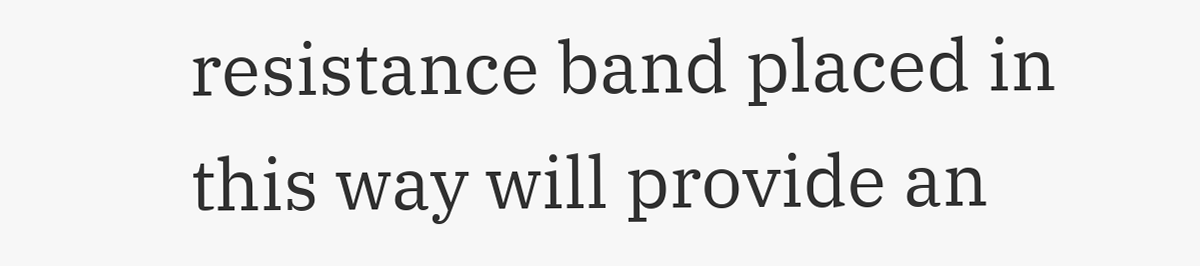resistance band placed in this way will provide an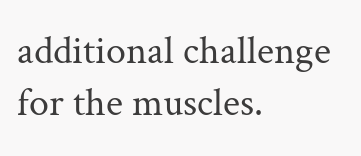additional challenge for the muscles.